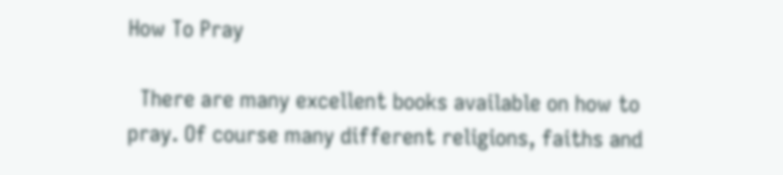How To Pray

  There are many excellent books available on how to pray. Of course many different religions, faiths and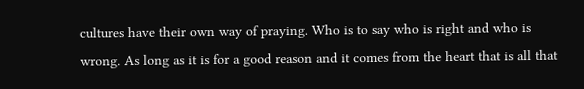cultures have their own way of praying. Who is to say who is right and who is wrong. As long as it is for a good reason and it comes from the heart that is all that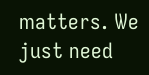matters. We just need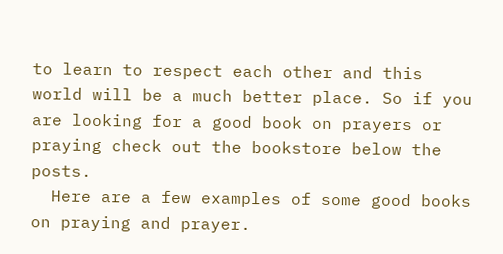to learn to respect each other and this world will be a much better place. So if you are looking for a good book on prayers or praying check out the bookstore below the posts.
  Here are a few examples of some good books on praying and prayer.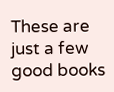These are just a few good books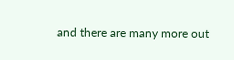and there are many more out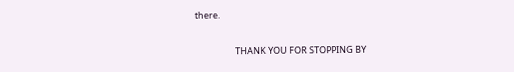there.

                    THANK YOU FOR STOPPING BY